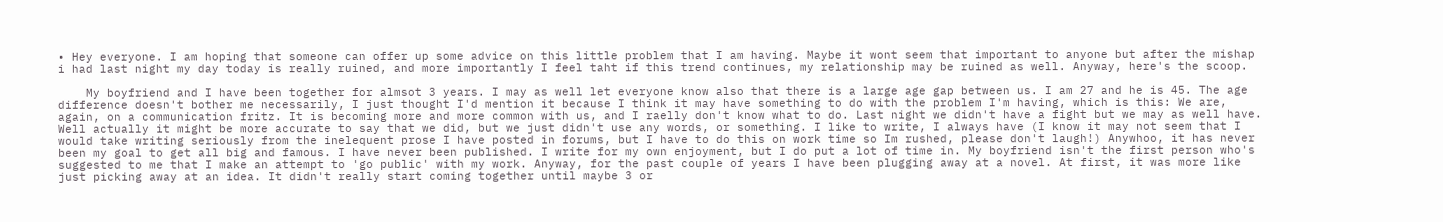• Hey everyone. I am hoping that someone can offer up some advice on this little problem that I am having. Maybe it wont seem that important to anyone but after the mishap i had last night my day today is really ruined, and more importantly I feel taht if this trend continues, my relationship may be ruined as well. Anyway, here's the scoop.

    My boyfriend and I have been together for almsot 3 years. I may as well let everyone know also that there is a large age gap between us. I am 27 and he is 45. The age difference doesn't bother me necessarily, I just thought I'd mention it because I think it may have something to do with the problem I'm having, which is this: We are, again, on a communication fritz. It is becoming more and more common with us, and I raelly don't know what to do. Last night we didn't have a fight but we may as well have. Well actually it might be more accurate to say that we did, but we just didn't use any words, or something. I like to write, I always have (I know it may not seem that I would take writing seriously from the inelequent prose I have posted in forums, but I have to do this on work time so Im rushed, please don't laugh!) Anywhoo, it has never been my goal to get all big and famous. I have never been published. I write for my own enjoyment, but I do put a lot of time in. My boyfriend isn't the first person who's suggested to me that I make an attempt to 'go public' with my work. Anyway, for the past couple of years I have been plugging away at a novel. At first, it was more like just picking away at an idea. It didn't really start coming together until maybe 3 or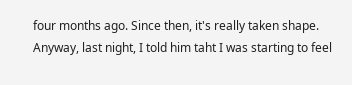four months ago. Since then, it's really taken shape. Anyway, last night, I told him taht I was starting to feel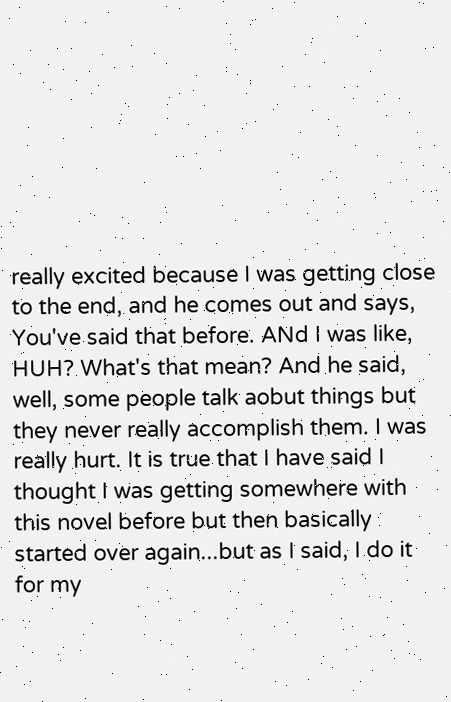really excited because I was getting close to the end, and he comes out and says, You've said that before. ANd I was like, HUH? What's that mean? And he said, well, some people talk aobut things but they never really accomplish them. I was really hurt. It is true that I have said I thought I was getting somewhere with this novel before but then basically started over again...but as I said, I do it for my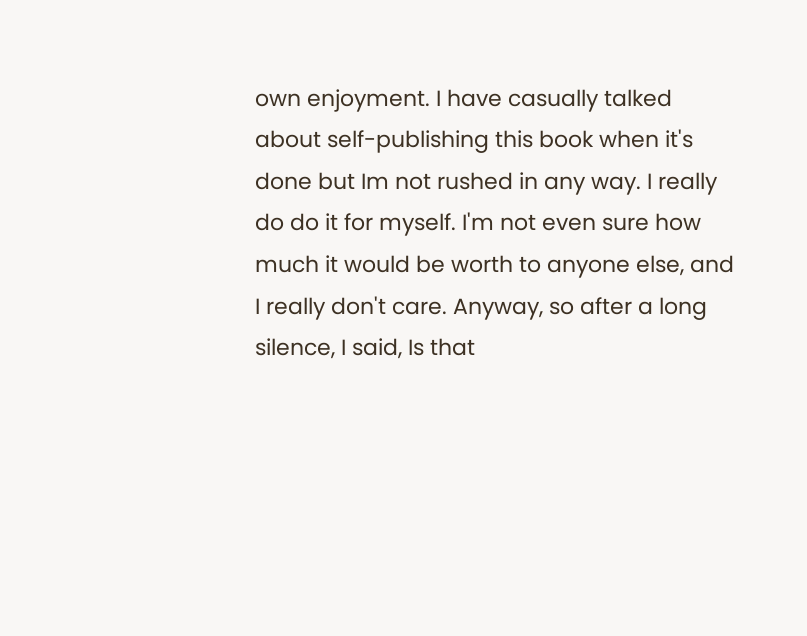own enjoyment. I have casually talked about self-publishing this book when it's done but Im not rushed in any way. I really do do it for myself. I'm not even sure how much it would be worth to anyone else, and I really don't care. Anyway, so after a long silence, I said, Is that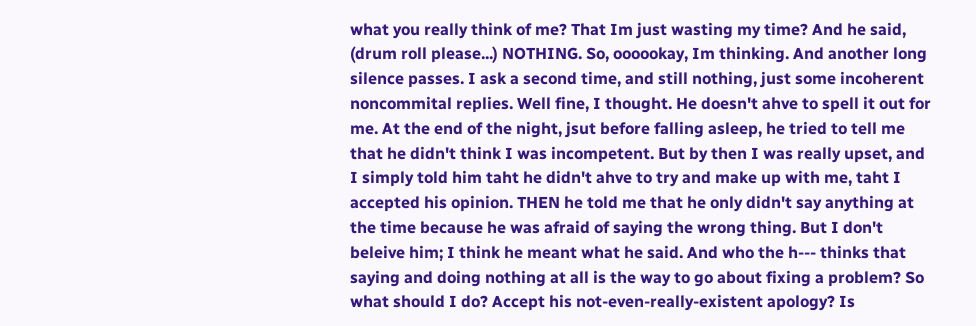what you really think of me? That Im just wasting my time? And he said, (drum roll please...) NOTHING. So, oooookay, Im thinking. And another long silence passes. I ask a second time, and still nothing, just some incoherent noncommital replies. Well fine, I thought. He doesn't ahve to spell it out for me. At the end of the night, jsut before falling asleep, he tried to tell me that he didn't think I was incompetent. But by then I was really upset, and I simply told him taht he didn't ahve to try and make up with me, taht I accepted his opinion. THEN he told me that he only didn't say anything at the time because he was afraid of saying the wrong thing. But I don't beleive him; I think he meant what he said. And who the h--- thinks that saying and doing nothing at all is the way to go about fixing a problem? So what should I do? Accept his not-even-really-existent apology? Is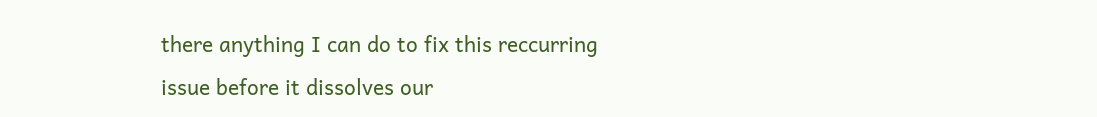there anything I can do to fix this reccurring issue before it dissolves our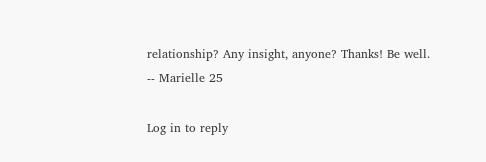relationship? Any insight, anyone? Thanks! Be well. -- Marielle 25

Log in to reply